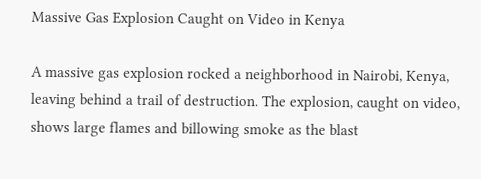Massive Gas Explosion Caught on Video in Kenya

A massive gas explosion rocked a neighborhood in Nairobi, Kenya, leaving behind a trail of destruction. The explosion, caught on video, shows large flames and billowing smoke as the blast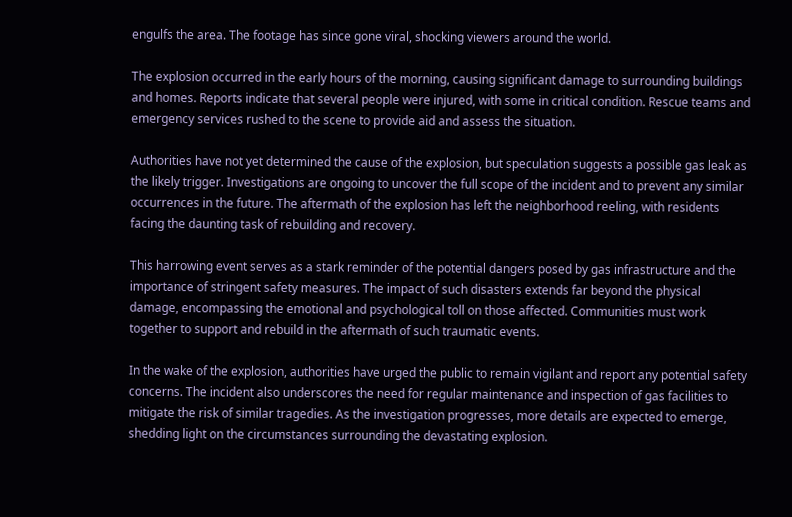engulfs the area. The footage has since gone viral, shocking viewers around the world.

The explosion occurred in the early hours of the morning, causing significant damage to surrounding buildings and homes. Reports indicate that several people were injured, with some in critical condition. Rescue teams and emergency services rushed to the scene to provide aid and assess the situation.

Authorities have not yet determined the cause of the explosion, but speculation suggests a possible gas leak as the likely trigger. Investigations are ongoing to uncover the full scope of the incident and to prevent any similar occurrences in the future. The aftermath of the explosion has left the neighborhood reeling, with residents facing the daunting task of rebuilding and recovery.

This harrowing event serves as a stark reminder of the potential dangers posed by gas infrastructure and the importance of stringent safety measures. The impact of such disasters extends far beyond the physical damage, encompassing the emotional and psychological toll on those affected. Communities must work together to support and rebuild in the aftermath of such traumatic events.

In the wake of the explosion, authorities have urged the public to remain vigilant and report any potential safety concerns. The incident also underscores the need for regular maintenance and inspection of gas facilities to mitigate the risk of similar tragedies. As the investigation progresses, more details are expected to emerge, shedding light on the circumstances surrounding the devastating explosion.